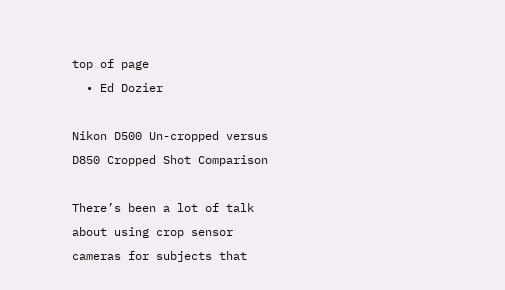top of page
  • Ed Dozier

Nikon D500 Un-cropped versus D850 Cropped Shot Comparison

There’s been a lot of talk about using crop sensor cameras for subjects that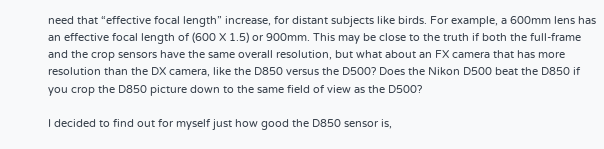need that “effective focal length” increase, for distant subjects like birds. For example, a 600mm lens has an effective focal length of (600 X 1.5) or 900mm. This may be close to the truth if both the full-frame and the crop sensors have the same overall resolution, but what about an FX camera that has more resolution than the DX camera, like the D850 versus the D500? Does the Nikon D500 beat the D850 if you crop the D850 picture down to the same field of view as the D500?

I decided to find out for myself just how good the D850 sensor is,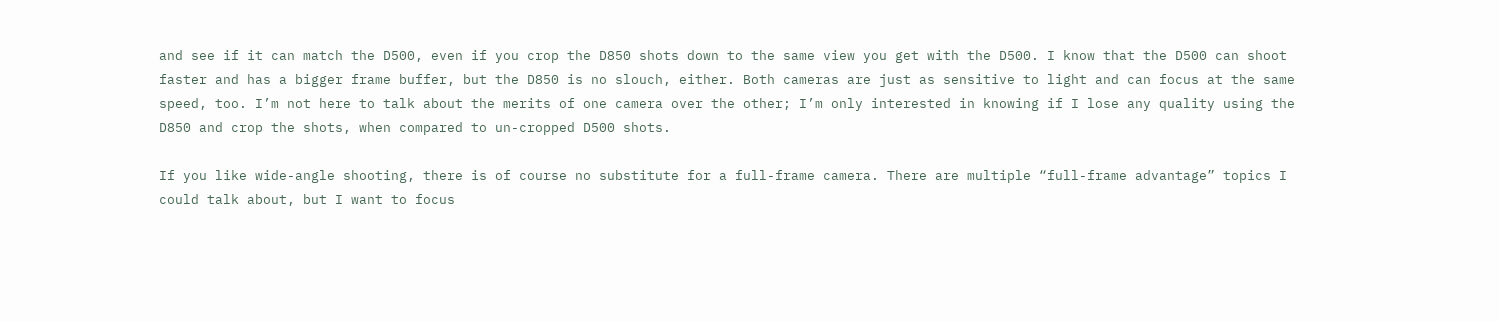and see if it can match the D500, even if you crop the D850 shots down to the same view you get with the D500. I know that the D500 can shoot faster and has a bigger frame buffer, but the D850 is no slouch, either. Both cameras are just as sensitive to light and can focus at the same speed, too. I’m not here to talk about the merits of one camera over the other; I’m only interested in knowing if I lose any quality using the D850 and crop the shots, when compared to un-cropped D500 shots.

If you like wide-angle shooting, there is of course no substitute for a full-frame camera. There are multiple “full-frame advantage” topics I could talk about, but I want to focus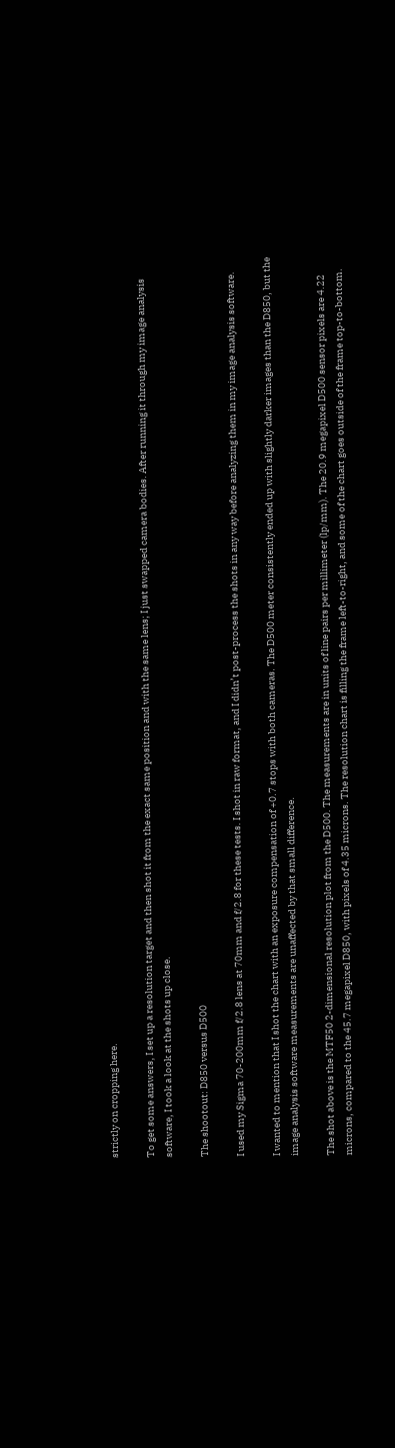strictly on cropping here.

To get some answers, I set up a resolution target and then shot it from the exact same position and with the same lens; I just swapped camera bodies. After running it through my image analysis software, I took a look at the shots up close.

The shootout: D850 versus D500

I used my Sigma 70-200mm f/2.8 lens at 70mm and f/2.8 for these tests. I shot in raw format, and I didn’t post-process the shots in any way before analyzing them in my image analysis software.

I wanted to mention that I shot the chart with an exposure compensation of +0.7 stops with both cameras. The D500 meter consistently ended up with slightly darker images than the D850, but the image analysis software measurements are unaffected by that small difference.

The shot above is the MTF50 2-dimensional resolution plot from the D500. The measurements are in units of line pairs per millimeter (lp/mm). The 20.9 megapixel D500 sensor pixels are 4.22 microns, compared to the 45.7 megapixel D850, with pixels of 4.35 microns. The resolution chart is filling the frame left-to-right, and some of the chart goes outside of the frame top-to-bottom.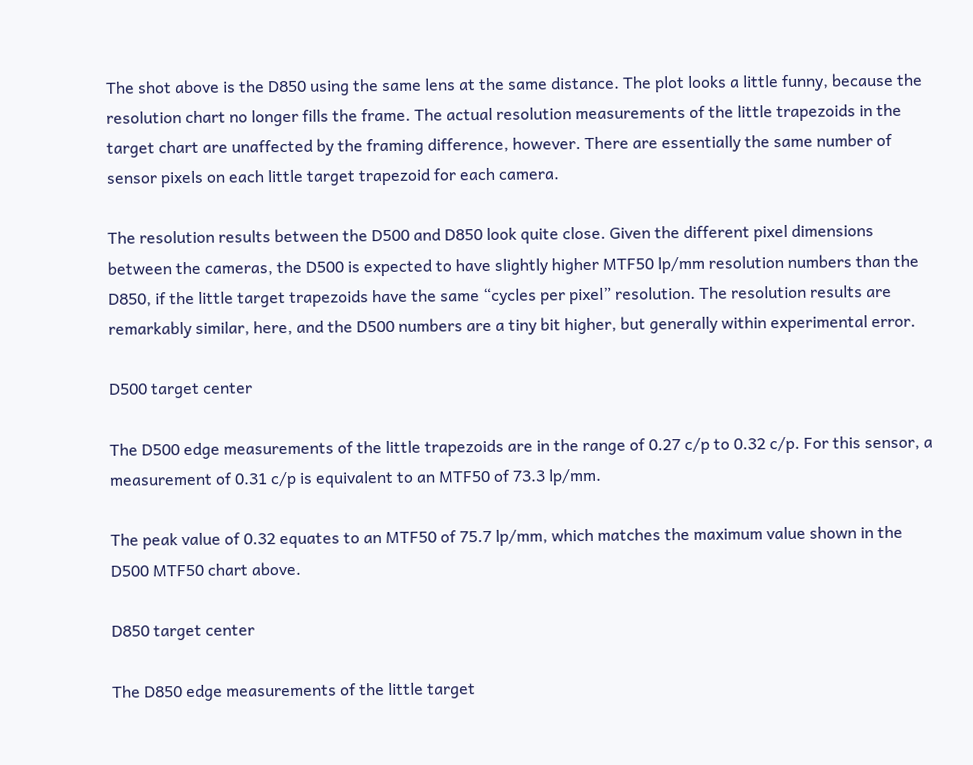The shot above is the D850 using the same lens at the same distance. The plot looks a little funny, because the resolution chart no longer fills the frame. The actual resolution measurements of the little trapezoids in the target chart are unaffected by the framing difference, however. There are essentially the same number of sensor pixels on each little target trapezoid for each camera.

The resolution results between the D500 and D850 look quite close. Given the different pixel dimensions between the cameras, the D500 is expected to have slightly higher MTF50 lp/mm resolution numbers than the D850, if the little target trapezoids have the same “cycles per pixel” resolution. The resolution results are remarkably similar, here, and the D500 numbers are a tiny bit higher, but generally within experimental error.

D500 target center

The D500 edge measurements of the little trapezoids are in the range of 0.27 c/p to 0.32 c/p. For this sensor, a measurement of 0.31 c/p is equivalent to an MTF50 of 73.3 lp/mm.

The peak value of 0.32 equates to an MTF50 of 75.7 lp/mm, which matches the maximum value shown in the D500 MTF50 chart above.

D850 target center

The D850 edge measurements of the little target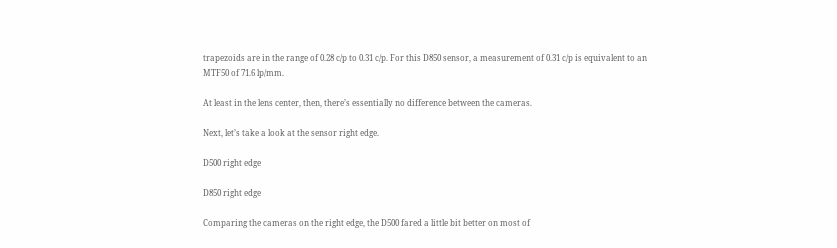trapezoids are in the range of 0.28 c/p to 0.31 c/p. For this D850 sensor, a measurement of 0.31 c/p is equivalent to an MTF50 of 71.6 lp/mm.

At least in the lens center, then, there’s essentially no difference between the cameras.

Next, let’s take a look at the sensor right edge.

D500 right edge

D850 right edge

Comparing the cameras on the right edge, the D500 fared a little bit better on most of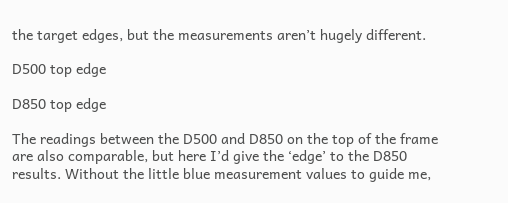the target edges, but the measurements aren’t hugely different.

D500 top edge

D850 top edge

The readings between the D500 and D850 on the top of the frame are also comparable, but here I’d give the ‘edge’ to the D850 results. Without the little blue measurement values to guide me,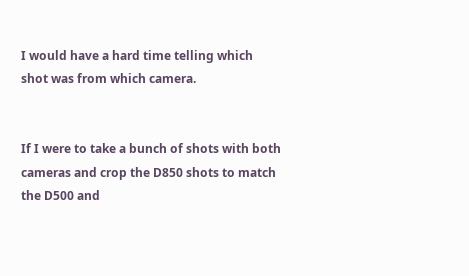I would have a hard time telling which shot was from which camera.


If I were to take a bunch of shots with both cameras and crop the D850 shots to match the D500 and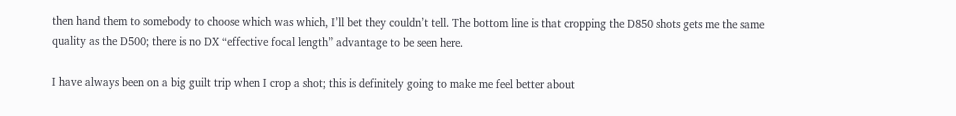then hand them to somebody to choose which was which, I’ll bet they couldn’t tell. The bottom line is that cropping the D850 shots gets me the same quality as the D500; there is no DX “effective focal length” advantage to be seen here.

I have always been on a big guilt trip when I crop a shot; this is definitely going to make me feel better about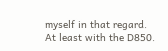myself in that regard. At least with the D850.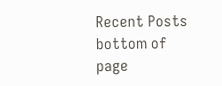Recent Posts
bottom of page